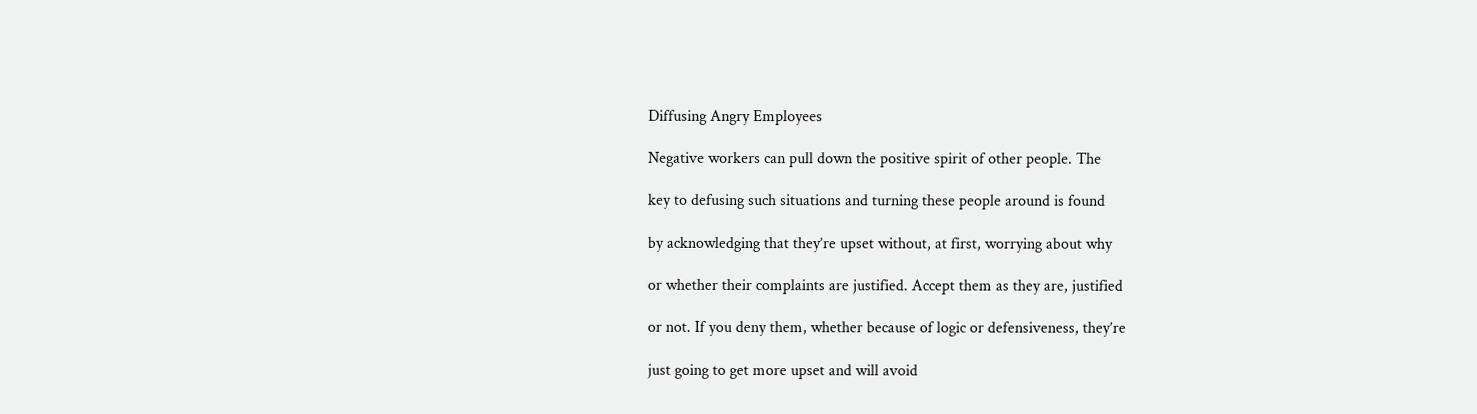Diffusing Angry Employees

Negative workers can pull down the positive spirit of other people. The

key to defusing such situations and turning these people around is found

by acknowledging that they’re upset without, at first, worrying about why

or whether their complaints are justified. Accept them as they are, justified

or not. If you deny them, whether because of logic or defensiveness, they’re

just going to get more upset and will avoid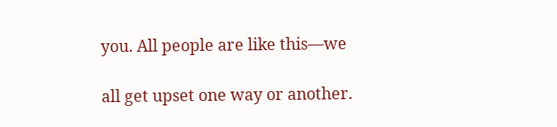you. All people are like this—we

all get upset one way or another.